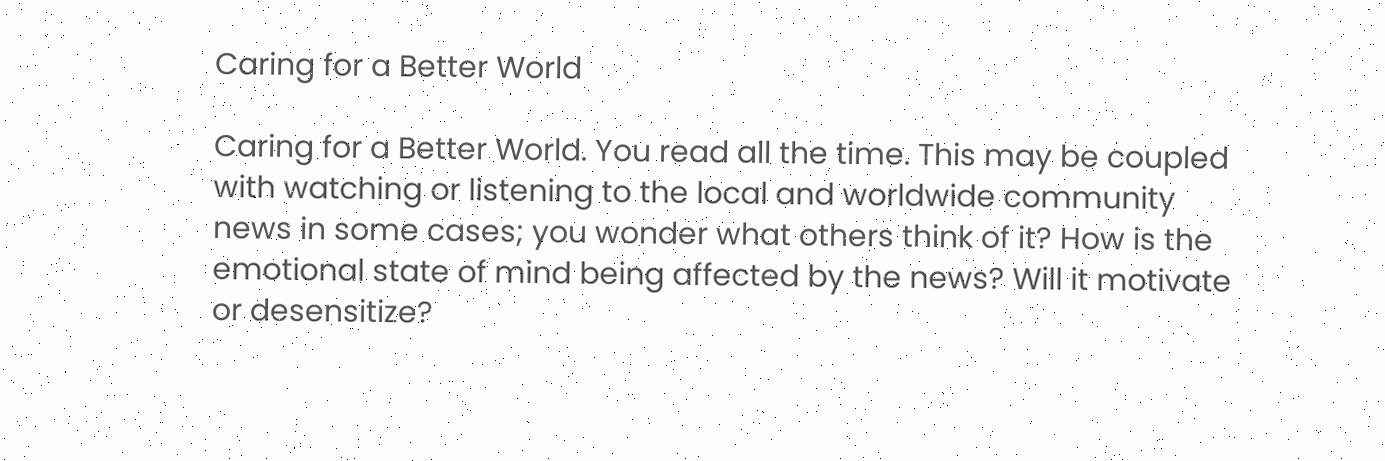Caring for a Better World

Caring for a Better World. You read all the time. This may be coupled with watching or listening to the local and worldwide community news in some cases; you wonder what others think of it? How is the emotional state of mind being affected by the news? Will it motivate or desensitize?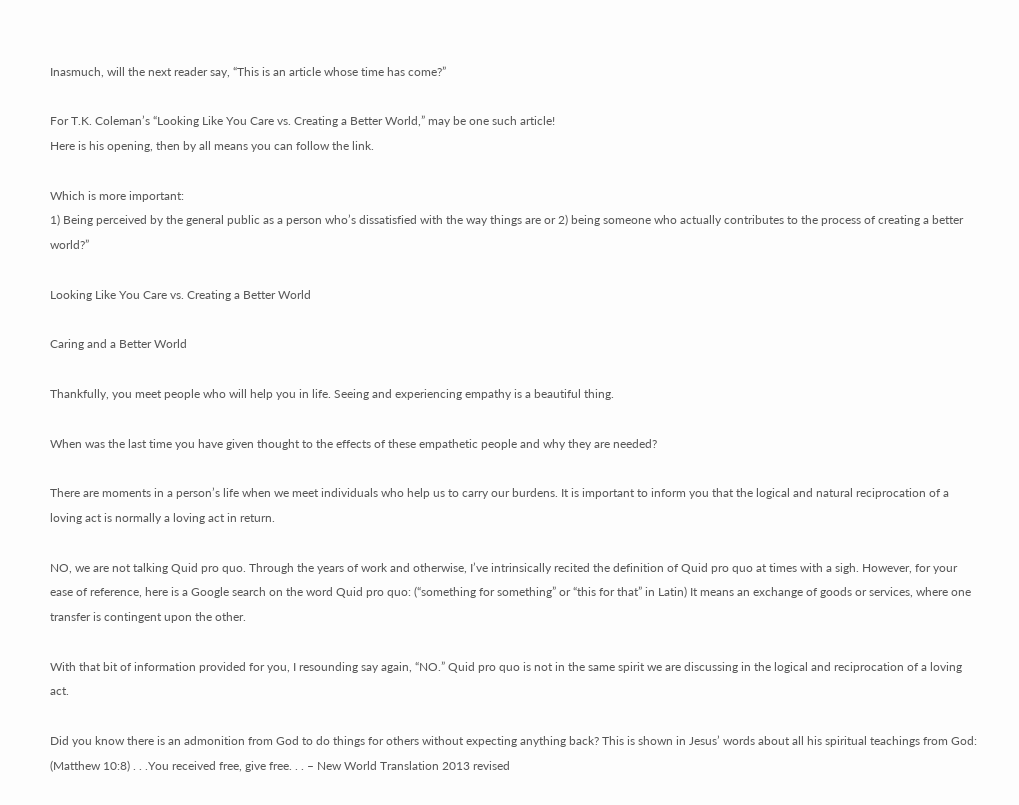Inasmuch, will the next reader say, “This is an article whose time has come?”

For T.K. Coleman’s “Looking Like You Care vs. Creating a Better World,” may be one such article!
Here is his opening, then by all means you can follow the link.

Which is more important:
1) Being perceived by the general public as a person who’s dissatisfied with the way things are or 2) being someone who actually contributes to the process of creating a better world?”

Looking Like You Care vs. Creating a Better World

Caring and a Better World

Thankfully, you meet people who will help you in life. Seeing and experiencing empathy is a beautiful thing.

When was the last time you have given thought to the effects of these empathetic people and why they are needed?

There are moments in a person’s life when we meet individuals who help us to carry our burdens. It is important to inform you that the logical and natural reciprocation of a loving act is normally a loving act in return.

NO, we are not talking Quid pro quo. Through the years of work and otherwise, I’ve intrinsically recited the definition of Quid pro quo at times with a sigh. However, for your ease of reference, here is a Google search on the word Quid pro quo: (“something for something” or “this for that” in Latin) It means an exchange of goods or services, where one transfer is contingent upon the other.

With that bit of information provided for you, I resounding say again, “NO.” Quid pro quo is not in the same spirit we are discussing in the logical and reciprocation of a loving act.

Did you know there is an admonition from God to do things for others without expecting anything back? This is shown in Jesus’ words about all his spiritual teachings from God: (Matthew 10:8) . . .You received free, give free. . . – New World Translation 2013 revised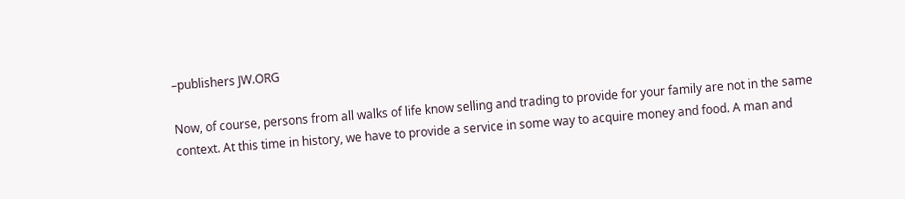–publishers JW.ORG

Now, of course, persons from all walks of life know selling and trading to provide for your family are not in the same context. At this time in history, we have to provide a service in some way to acquire money and food. A man and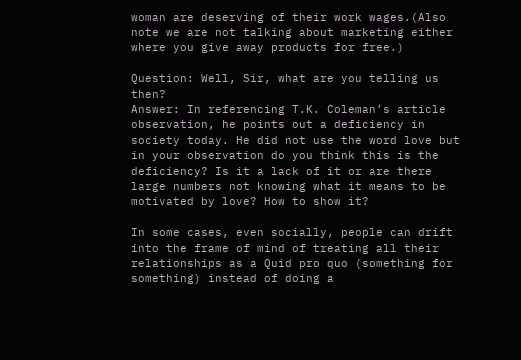woman are deserving of their work wages.(Also note we are not talking about marketing either where you give away products for free.)

Question: Well, Sir, what are you telling us then?
Answer: In referencing T.K. Coleman’s article observation, he points out a deficiency in society today. He did not use the word love but in your observation do you think this is the deficiency? Is it a lack of it or are there large numbers not knowing what it means to be motivated by love? How to show it?

In some cases, even socially, people can drift into the frame of mind of treating all their relationships as a Quid pro quo (something for something) instead of doing a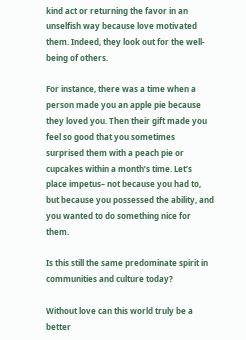kind act or returning the favor in an unselfish way because love motivated them. Indeed, they look out for the well-being of others.

For instance, there was a time when a person made you an apple pie because they loved you. Then their gift made you feel so good that you sometimes surprised them with a peach pie or cupcakes within a month’s time. Let’s place impetus– not because you had to, but because you possessed the ability, and you wanted to do something nice for them.

Is this still the same predominate spirit in communities and culture today?

Without love can this world truly be a better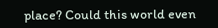place? Could this world even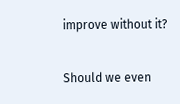improve without it?

Should we even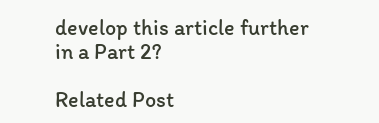develop this article further in a Part 2?

Related Post